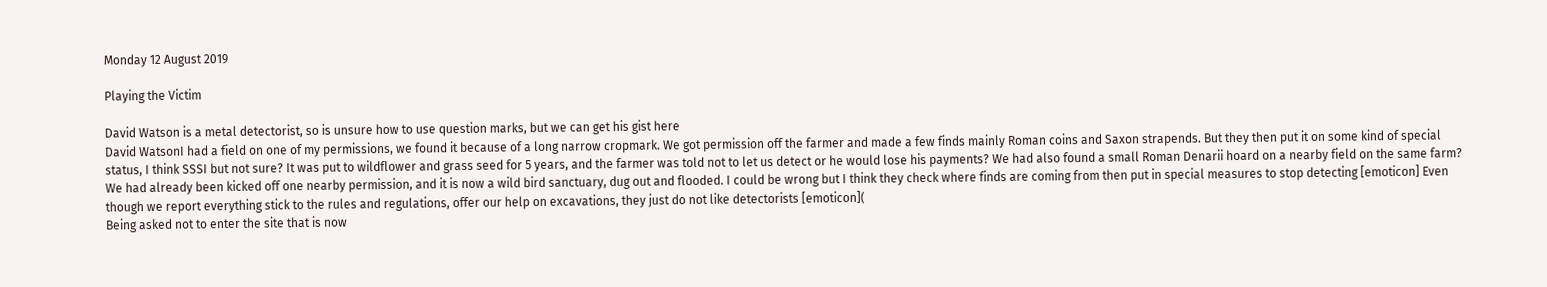Monday 12 August 2019

Playing the Victim

David Watson is a metal detectorist, so is unsure how to use question marks, but we can get his gist here
David WatsonI had a field on one of my permissions, we found it because of a long narrow cropmark. We got permission off the farmer and made a few finds mainly Roman coins and Saxon strapends. But they then put it on some kind of special status, I think SSSI but not sure? It was put to wildflower and grass seed for 5 years, and the farmer was told not to let us detect or he would lose his payments? We had also found a small Roman Denarii hoard on a nearby field on the same farm? We had already been kicked off one nearby permission, and it is now a wild bird sanctuary, dug out and flooded. I could be wrong but I think they check where finds are coming from then put in special measures to stop detecting [emoticon] Even though we report everything stick to the rules and regulations, offer our help on excavations, they just do not like detectorists [emoticon](
Being asked not to enter the site that is now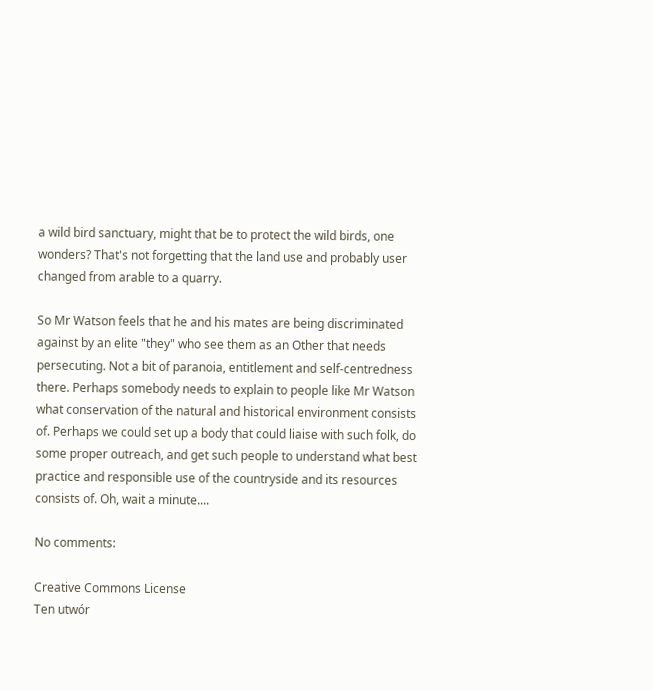a wild bird sanctuary, might that be to protect the wild birds, one wonders? That's not forgetting that the land use and probably user changed from arable to a quarry.

So Mr Watson feels that he and his mates are being discriminated against by an elite "they" who see them as an Other that needs persecuting. Not a bit of paranoia, entitlement and self-centredness there. Perhaps somebody needs to explain to people like Mr Watson what conservation of the natural and historical environment consists of. Perhaps we could set up a body that could liaise with such folk, do some proper outreach, and get such people to understand what best practice and responsible use of the countryside and its resources consists of. Oh, wait a minute....

No comments:

Creative Commons License
Ten utwór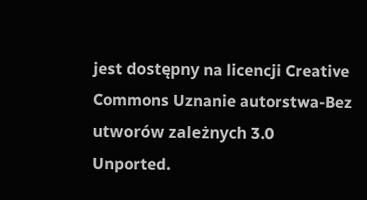jest dostępny na licencji Creative Commons Uznanie autorstwa-Bez utworów zależnych 3.0 Unported.